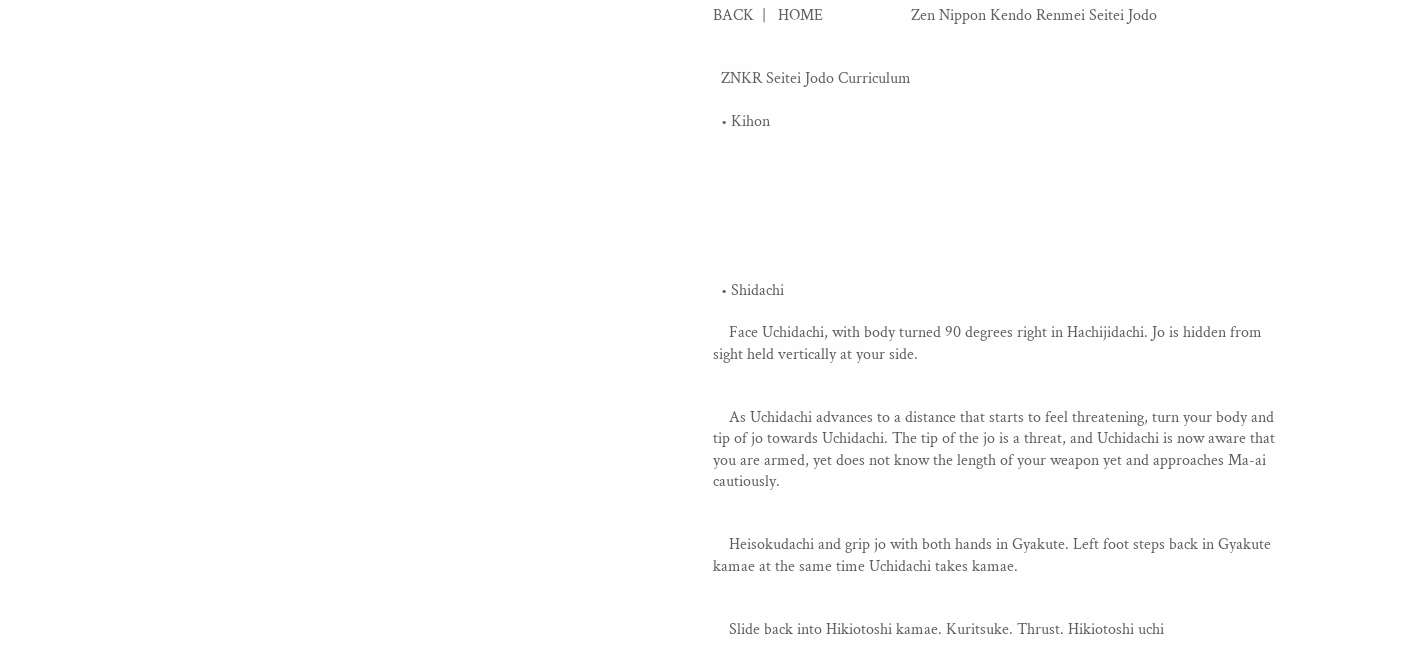BACK  |   HOME                      Zen Nippon Kendo Renmei Seitei Jodo


  ZNKR Seitei Jodo Curriculum

  • Kihon







  • Shidachi

    Face Uchidachi, with body turned 90 degrees right in Hachijidachi. Jo is hidden from sight held vertically at your side.


    As Uchidachi advances to a distance that starts to feel threatening, turn your body and tip of jo towards Uchidachi. The tip of the jo is a threat, and Uchidachi is now aware that you are armed, yet does not know the length of your weapon yet and approaches Ma-ai cautiously.


    Heisokudachi and grip jo with both hands in Gyakute. Left foot steps back in Gyakute kamae at the same time Uchidachi takes kamae.


    Slide back into Hikiotoshi kamae. Kuritsuke. Thrust. Hikiotoshi uchi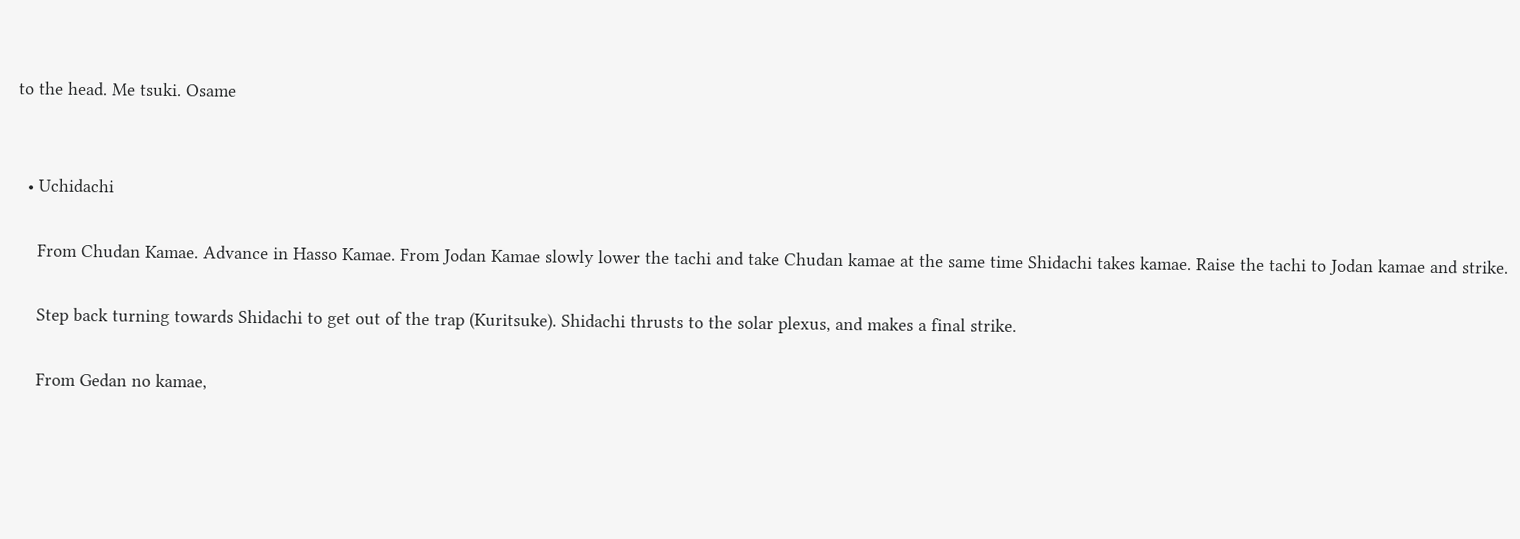to the head. Me tsuki. Osame


  • Uchidachi

    From Chudan Kamae. Advance in Hasso Kamae. From Jodan Kamae slowly lower the tachi and take Chudan kamae at the same time Shidachi takes kamae. Raise the tachi to Jodan kamae and strike.

    Step back turning towards Shidachi to get out of the trap (Kuritsuke). Shidachi thrusts to the solar plexus, and makes a final strike.

    From Gedan no kamae,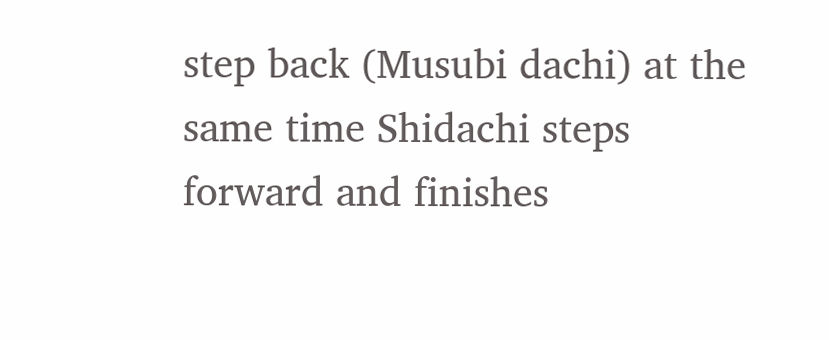step back (Musubi dachi) at the same time Shidachi steps forward and finishes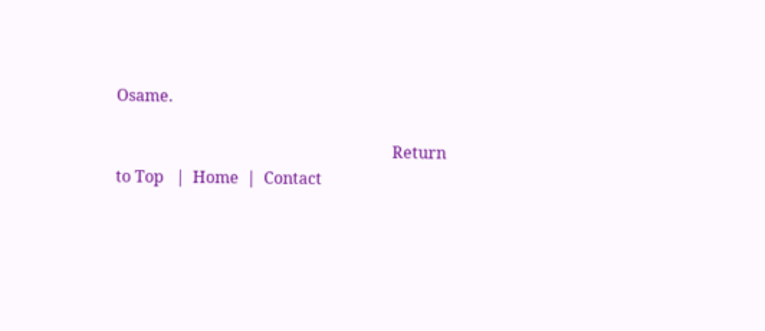Osame.

                                                                     Return to Top   |  Home  |  Contact